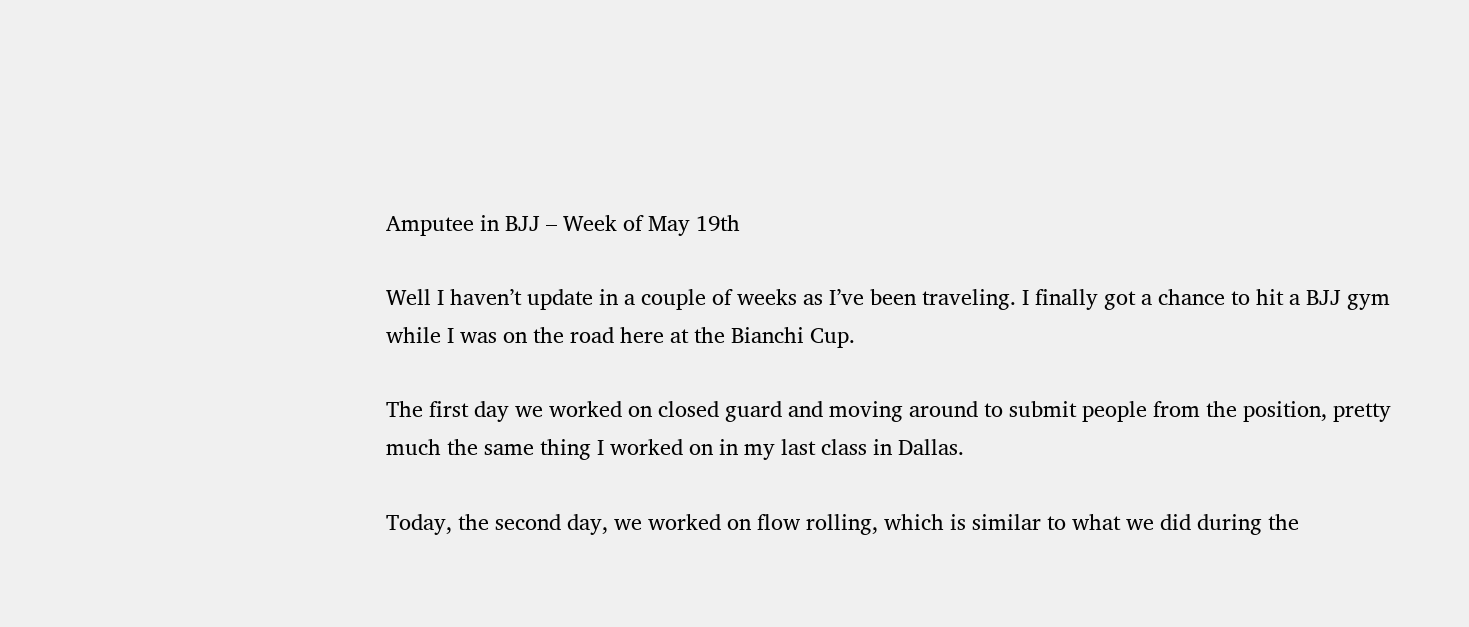Amputee in BJJ – Week of May 19th

Well I haven’t update in a couple of weeks as I’ve been traveling. I finally got a chance to hit a BJJ gym while I was on the road here at the Bianchi Cup.

The first day we worked on closed guard and moving around to submit people from the position, pretty much the same thing I worked on in my last class in Dallas.

Today, the second day, we worked on flow rolling, which is similar to what we did during the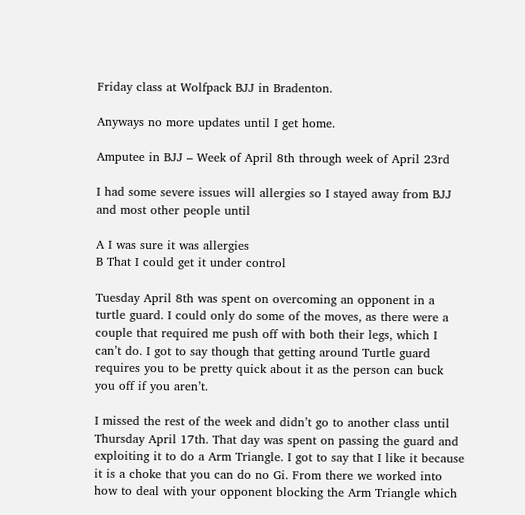Friday class at Wolfpack BJJ in Bradenton.

Anyways no more updates until I get home.

Amputee in BJJ – Week of April 8th through week of April 23rd

I had some severe issues will allergies so I stayed away from BJJ and most other people until

A I was sure it was allergies
B That I could get it under control

Tuesday April 8th was spent on overcoming an opponent in a turtle guard. I could only do some of the moves, as there were a couple that required me push off with both their legs, which I can’t do. I got to say though that getting around Turtle guard requires you to be pretty quick about it as the person can buck you off if you aren’t.

I missed the rest of the week and didn’t go to another class until Thursday April 17th. That day was spent on passing the guard and exploiting it to do a Arm Triangle. I got to say that I like it because it is a choke that you can do no Gi. From there we worked into how to deal with your opponent blocking the Arm Triangle which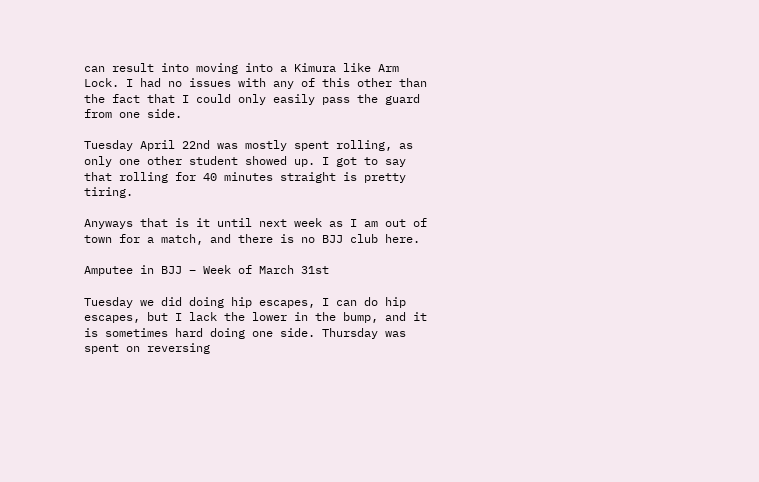can result into moving into a Kimura like Arm Lock. I had no issues with any of this other than the fact that I could only easily pass the guard from one side.

Tuesday April 22nd was mostly spent rolling, as only one other student showed up. I got to say that rolling for 40 minutes straight is pretty tiring.

Anyways that is it until next week as I am out of town for a match, and there is no BJJ club here.

Amputee in BJJ – Week of March 31st

Tuesday we did doing hip escapes, I can do hip escapes, but I lack the lower in the bump, and it is sometimes hard doing one side. Thursday was spent on reversing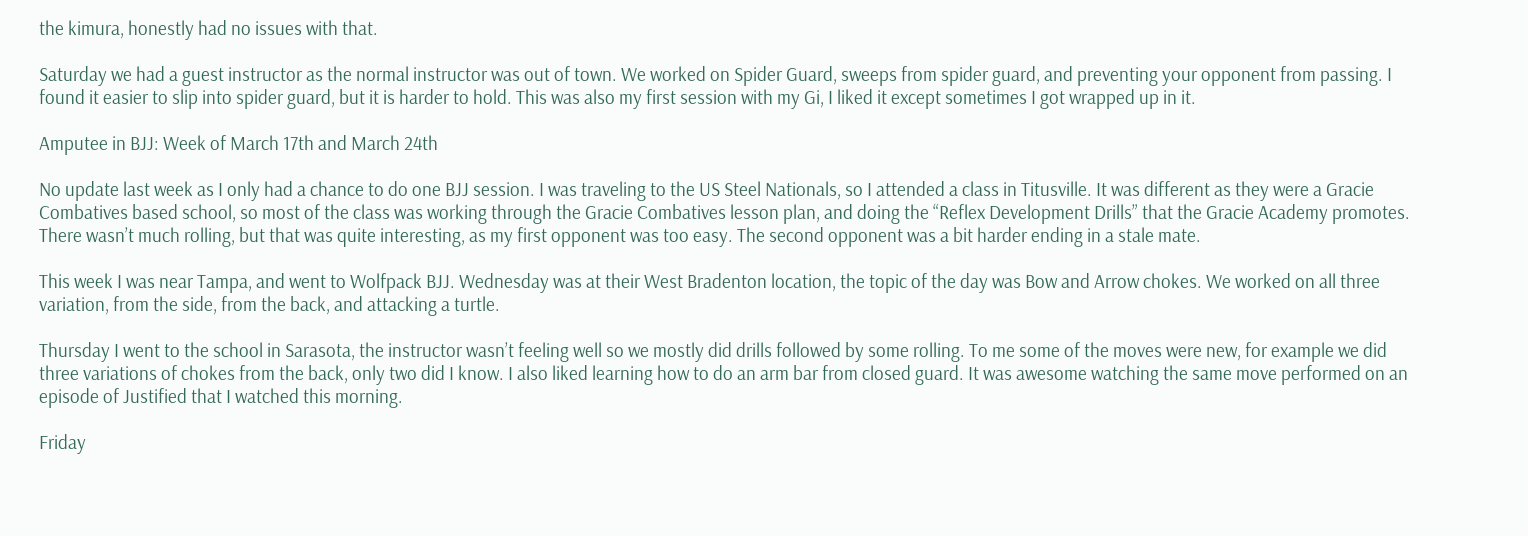the kimura, honestly had no issues with that.

Saturday we had a guest instructor as the normal instructor was out of town. We worked on Spider Guard, sweeps from spider guard, and preventing your opponent from passing. I found it easier to slip into spider guard, but it is harder to hold. This was also my first session with my Gi, I liked it except sometimes I got wrapped up in it.

Amputee in BJJ: Week of March 17th and March 24th

No update last week as I only had a chance to do one BJJ session. I was traveling to the US Steel Nationals, so I attended a class in Titusville. It was different as they were a Gracie Combatives based school, so most of the class was working through the Gracie Combatives lesson plan, and doing the “Reflex Development Drills” that the Gracie Academy promotes. There wasn’t much rolling, but that was quite interesting, as my first opponent was too easy. The second opponent was a bit harder ending in a stale mate.

This week I was near Tampa, and went to Wolfpack BJJ. Wednesday was at their West Bradenton location, the topic of the day was Bow and Arrow chokes. We worked on all three variation, from the side, from the back, and attacking a turtle.

Thursday I went to the school in Sarasota, the instructor wasn’t feeling well so we mostly did drills followed by some rolling. To me some of the moves were new, for example we did three variations of chokes from the back, only two did I know. I also liked learning how to do an arm bar from closed guard. It was awesome watching the same move performed on an episode of Justified that I watched this morning.

Friday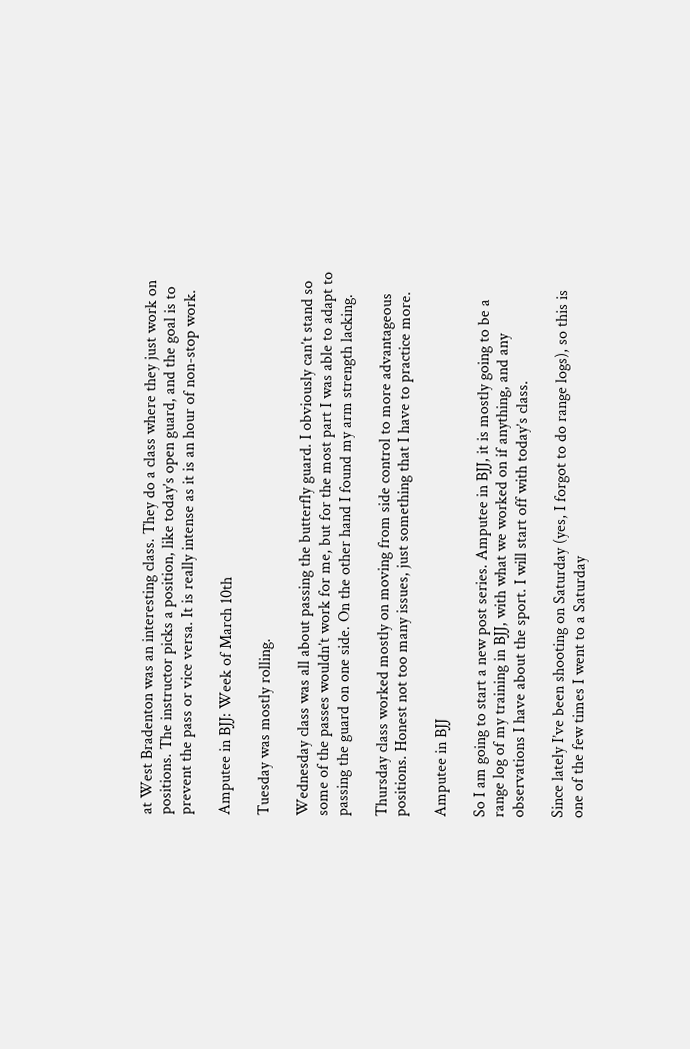at West Bradenton was an interesting class. They do a class where they just work on positions. The instructor picks a position, like today’s open guard, and the goal is to prevent the pass or vice versa. It is really intense as it is an hour of non-stop work.

Amputee in BJJ: Week of March 10th

Tuesday was mostly rolling.

Wednesday class was all about passing the butterfly guard. I obviously can’t stand so some of the passes wouldn’t work for me, but for the most part I was able to adapt to passing the guard on one side. On the other hand I found my arm strength lacking.

Thursday class worked mostly on moving from side control to more advantageous positions. Honest not too many issues, just something that I have to practice more.

Amputee in BJJ

So I am going to start a new post series. Amputee in BJJ, it is mostly going to be a range log of my training in BJJ, with what we worked on if anything, and any observations I have about the sport. I will start off with today’s class.

Since lately I’ve been shooting on Saturday (yes, I forgot to do range logs), so this is one of the few times I went to a Saturday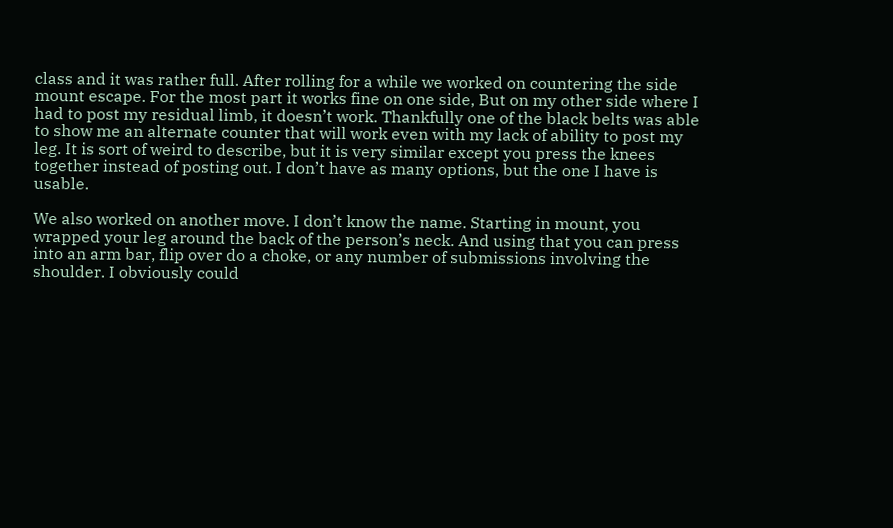class and it was rather full. After rolling for a while we worked on countering the side mount escape. For the most part it works fine on one side, But on my other side where I had to post my residual limb, it doesn’t work. Thankfully one of the black belts was able to show me an alternate counter that will work even with my lack of ability to post my leg. It is sort of weird to describe, but it is very similar except you press the knees together instead of posting out. I don’t have as many options, but the one I have is usable.

We also worked on another move. I don’t know the name. Starting in mount, you wrapped your leg around the back of the person’s neck. And using that you can press into an arm bar, flip over do a choke, or any number of submissions involving the shoulder. I obviously could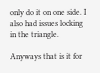only do it on one side. I also had issues locking in the triangle.

Anyways that is it for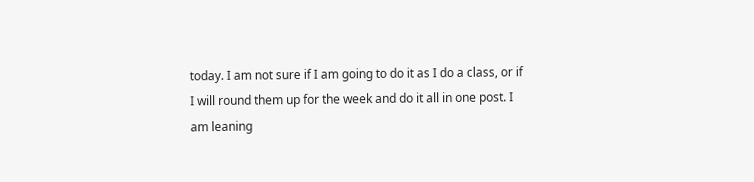today. I am not sure if I am going to do it as I do a class, or if I will round them up for the week and do it all in one post. I am leaning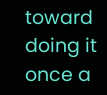toward doing it once a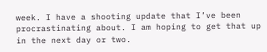week. I have a shooting update that I’ve been procrastinating about. I am hoping to get that up in the next day or two.